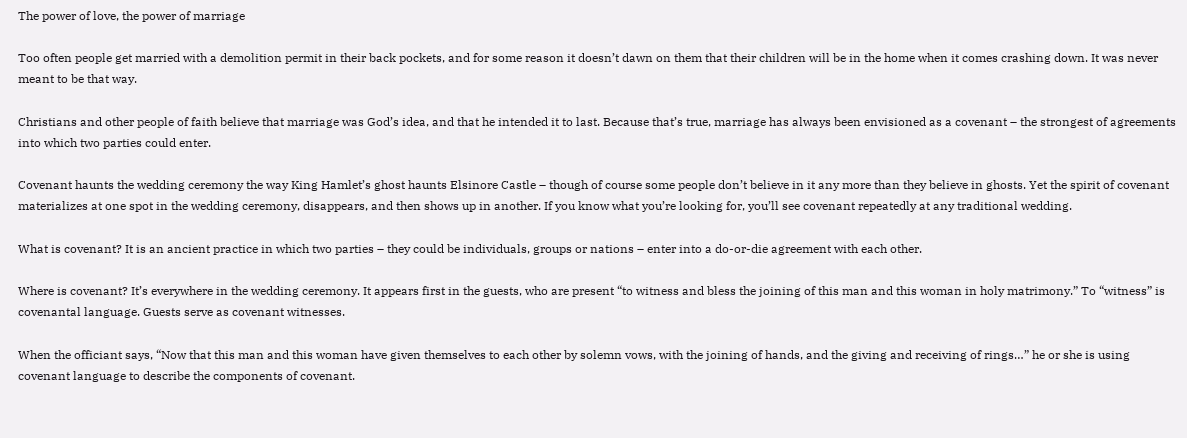The power of love, the power of marriage

Too often people get married with a demolition permit in their back pockets, and for some reason it doesn’t dawn on them that their children will be in the home when it comes crashing down. It was never meant to be that way.

Christians and other people of faith believe that marriage was God’s idea, and that he intended it to last. Because that’s true, marriage has always been envisioned as a covenant – the strongest of agreements into which two parties could enter.

Covenant haunts the wedding ceremony the way King Hamlet’s ghost haunts Elsinore Castle – though of course some people don’t believe in it any more than they believe in ghosts. Yet the spirit of covenant materializes at one spot in the wedding ceremony, disappears, and then shows up in another. If you know what you’re looking for, you’ll see covenant repeatedly at any traditional wedding.

What is covenant? It is an ancient practice in which two parties – they could be individuals, groups or nations – enter into a do-or-die agreement with each other.

Where is covenant? It’s everywhere in the wedding ceremony. It appears first in the guests, who are present “to witness and bless the joining of this man and this woman in holy matrimony.” To “witness” is covenantal language. Guests serve as covenant witnesses.

When the officiant says, “Now that this man and this woman have given themselves to each other by solemn vows, with the joining of hands, and the giving and receiving of rings…” he or she is using covenant language to describe the components of covenant.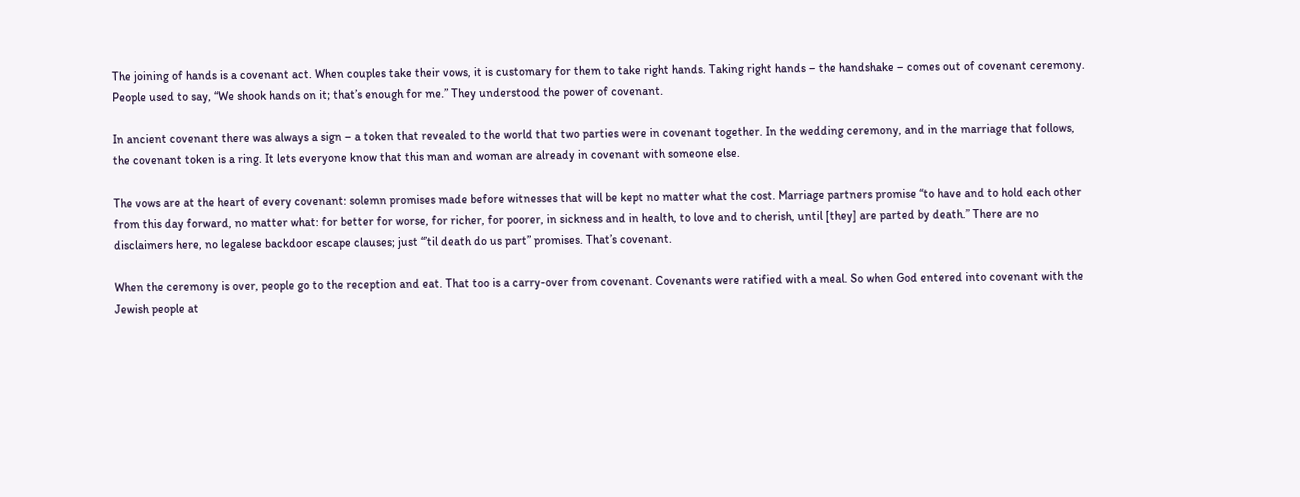The joining of hands is a covenant act. When couples take their vows, it is customary for them to take right hands. Taking right hands – the handshake – comes out of covenant ceremony. People used to say, “We shook hands on it; that’s enough for me.” They understood the power of covenant.

In ancient covenant there was always a sign – a token that revealed to the world that two parties were in covenant together. In the wedding ceremony, and in the marriage that follows, the covenant token is a ring. It lets everyone know that this man and woman are already in covenant with someone else.

The vows are at the heart of every covenant: solemn promises made before witnesses that will be kept no matter what the cost. Marriage partners promise “to have and to hold each other from this day forward, no matter what: for better for worse, for richer, for poorer, in sickness and in health, to love and to cherish, until [they] are parted by death.” There are no disclaimers here, no legalese backdoor escape clauses; just “’til death do us part” promises. That’s covenant.

When the ceremony is over, people go to the reception and eat. That too is a carry-over from covenant. Covenants were ratified with a meal. So when God entered into covenant with the Jewish people at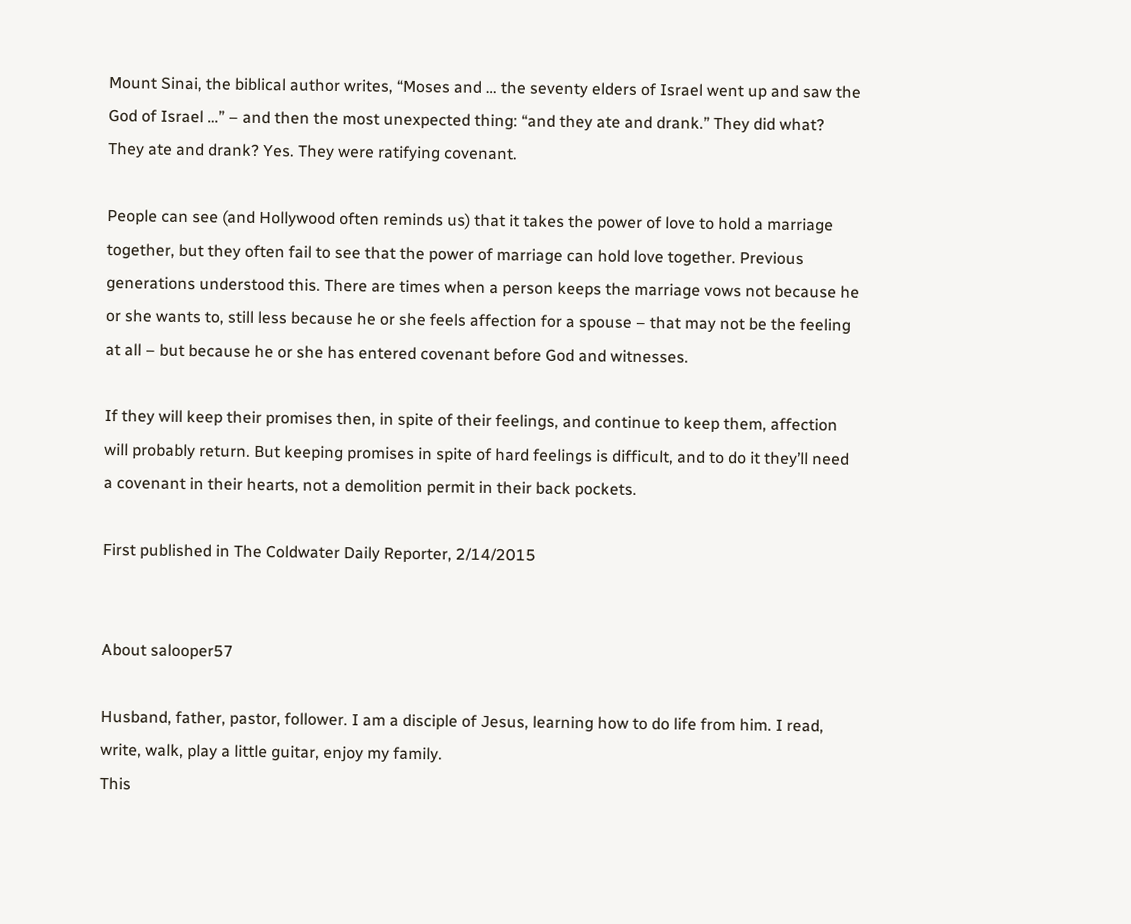Mount Sinai, the biblical author writes, “Moses and … the seventy elders of Israel went up and saw the God of Israel …” – and then the most unexpected thing: “and they ate and drank.” They did what? They ate and drank? Yes. They were ratifying covenant.

People can see (and Hollywood often reminds us) that it takes the power of love to hold a marriage together, but they often fail to see that the power of marriage can hold love together. Previous generations understood this. There are times when a person keeps the marriage vows not because he or she wants to, still less because he or she feels affection for a spouse – that may not be the feeling at all – but because he or she has entered covenant before God and witnesses.

If they will keep their promises then, in spite of their feelings, and continue to keep them, affection will probably return. But keeping promises in spite of hard feelings is difficult, and to do it they’ll need a covenant in their hearts, not a demolition permit in their back pockets.

First published in The Coldwater Daily Reporter, 2/14/2015


About salooper57

Husband, father, pastor, follower. I am a disciple of Jesus, learning how to do life from him. I read, write, walk, play a little guitar, enjoy my family.
This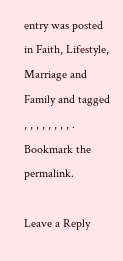entry was posted in Faith, Lifestyle, Marriage and Family and tagged , , , , , , , , . Bookmark the permalink.

Leave a Reply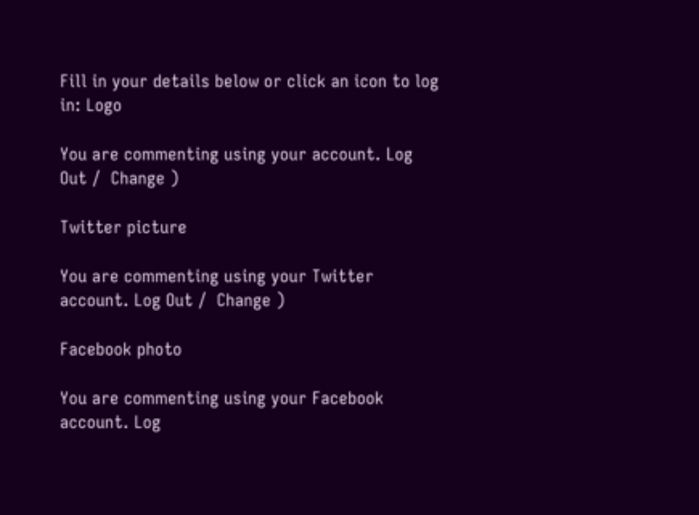Fill in your details below or click an icon to log in: Logo

You are commenting using your account. Log Out /  Change )

Twitter picture

You are commenting using your Twitter account. Log Out /  Change )

Facebook photo

You are commenting using your Facebook account. Log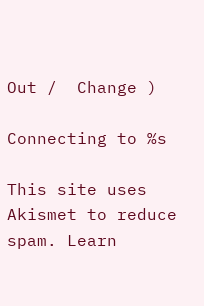Out /  Change )

Connecting to %s

This site uses Akismet to reduce spam. Learn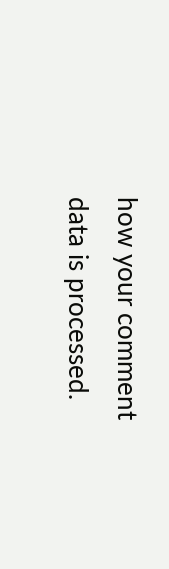how your comment data is processed.